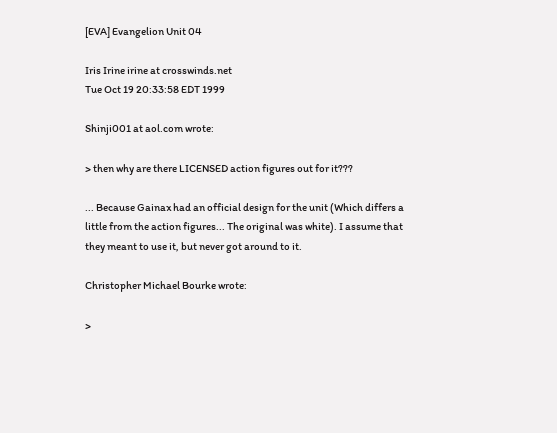[EVA] Evangelion Unit 04

Iris Irine irine at crosswinds.net
Tue Oct 19 20:33:58 EDT 1999

Shinji001 at aol.com wrote:

> then why are there LICENSED action figures out for it???

... Because Gainax had an official design for the unit (Which differs a
little from the action figures... The original was white). I assume that
they meant to use it, but never got around to it.

Christopher Michael Bourke wrote:

>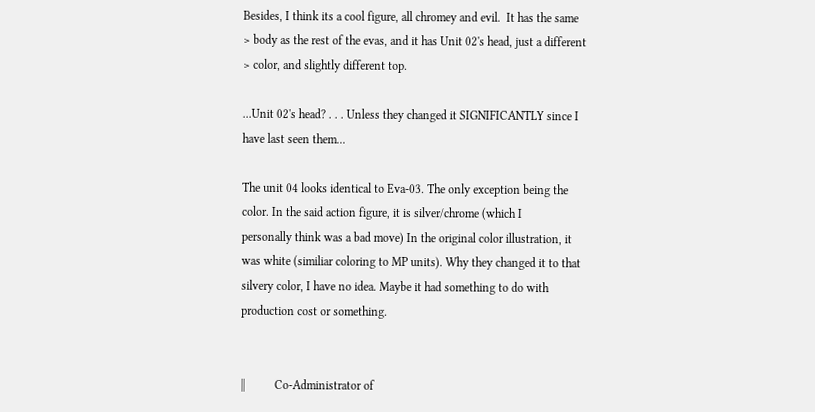Besides, I think its a cool figure, all chromey and evil.  It has the same
> body as the rest of the evas, and it has Unit 02's head, just a different
> color, and slightly different top.

...Unit 02's head? . . . Unless they changed it SIGNIFICANTLY since I
have last seen them...

The unit 04 looks identical to Eva-03. The only exception being the
color. In the said action figure, it is silver/chrome (which I
personally think was a bad move) In the original color illustration, it
was white (similiar coloring to MP units). Why they changed it to that
silvery color, I have no idea. Maybe it had something to do with
production cost or something.


||          Co-Administrator of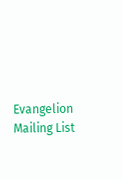Evangelion Mailing List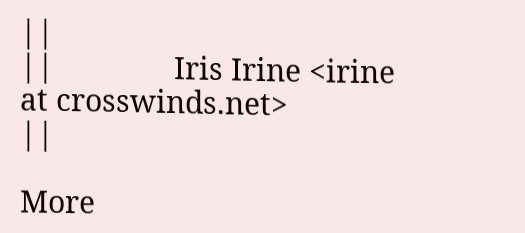||
||               Iris Irine <irine at crosswinds.net>               ||

More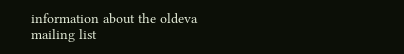information about the oldeva mailing list